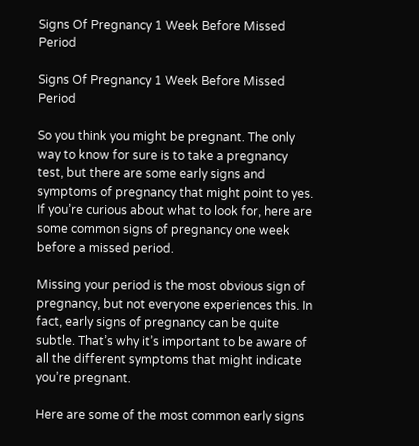Signs Of Pregnancy 1 Week Before Missed Period

Signs Of Pregnancy 1 Week Before Missed Period

So you think you might be pregnant. The only way to know for sure is to take a pregnancy test, but there are some early signs and symptoms of pregnancy that might point to yes. If you’re curious about what to look for, here are some common signs of pregnancy one week before a missed period.

Missing your period is the most obvious sign of pregnancy, but not everyone experiences this. In fact, early signs of pregnancy can be quite subtle. That’s why it’s important to be aware of all the different symptoms that might indicate you’re pregnant.

Here are some of the most common early signs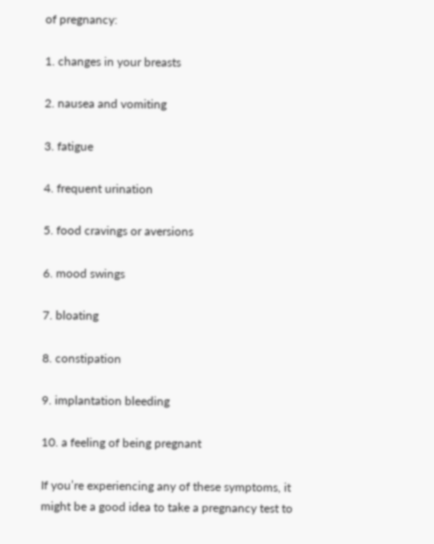of pregnancy:

1. changes in your breasts

2. nausea and vomiting

3. fatigue

4. frequent urination

5. food cravings or aversions

6. mood swings

7. bloating

8. constipation

9. implantation bleeding

10. a feeling of being pregnant

If you’re experiencing any of these symptoms, it might be a good idea to take a pregnancy test to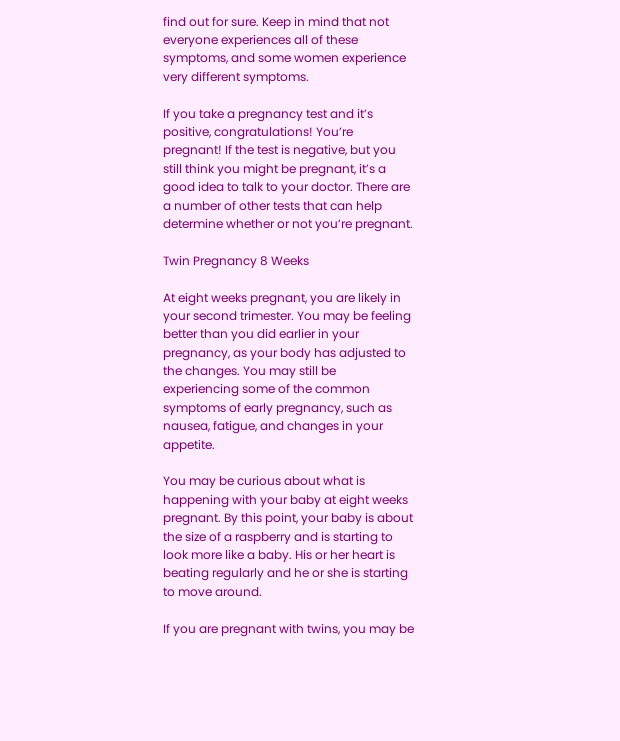find out for sure. Keep in mind that not everyone experiences all of these symptoms, and some women experience very different symptoms.

If you take a pregnancy test and it’s positive, congratulations! You’re pregnant! If the test is negative, but you still think you might be pregnant, it’s a good idea to talk to your doctor. There are a number of other tests that can help determine whether or not you’re pregnant.

Twin Pregnancy 8 Weeks

At eight weeks pregnant, you are likely in your second trimester. You may be feeling better than you did earlier in your pregnancy, as your body has adjusted to the changes. You may still be experiencing some of the common symptoms of early pregnancy, such as nausea, fatigue, and changes in your appetite.

You may be curious about what is happening with your baby at eight weeks pregnant. By this point, your baby is about the size of a raspberry and is starting to look more like a baby. His or her heart is beating regularly and he or she is starting to move around.

If you are pregnant with twins, you may be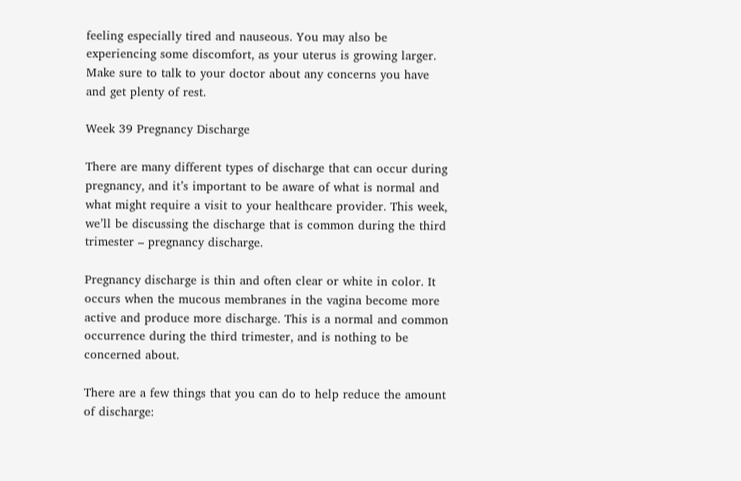feeling especially tired and nauseous. You may also be experiencing some discomfort, as your uterus is growing larger. Make sure to talk to your doctor about any concerns you have and get plenty of rest.

Week 39 Pregnancy Discharge

There are many different types of discharge that can occur during pregnancy, and it’s important to be aware of what is normal and what might require a visit to your healthcare provider. This week, we’ll be discussing the discharge that is common during the third trimester – pregnancy discharge.

Pregnancy discharge is thin and often clear or white in color. It occurs when the mucous membranes in the vagina become more active and produce more discharge. This is a normal and common occurrence during the third trimester, and is nothing to be concerned about.

There are a few things that you can do to help reduce the amount of discharge: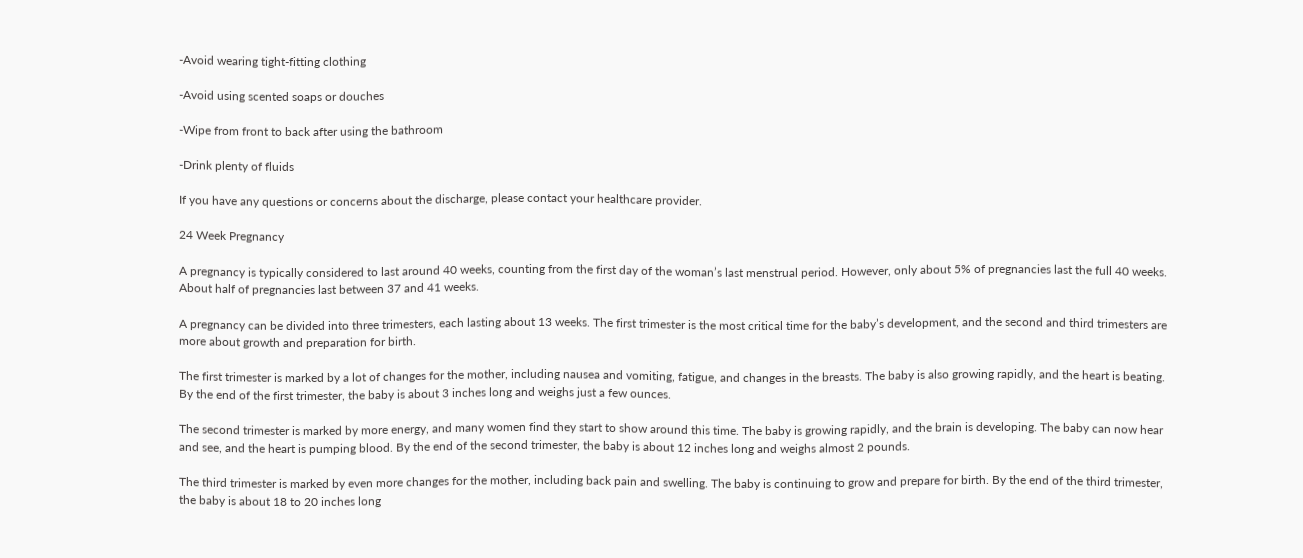-Avoid wearing tight-fitting clothing

-Avoid using scented soaps or douches

-Wipe from front to back after using the bathroom

-Drink plenty of fluids

If you have any questions or concerns about the discharge, please contact your healthcare provider.

24 Week Pregnancy

A pregnancy is typically considered to last around 40 weeks, counting from the first day of the woman’s last menstrual period. However, only about 5% of pregnancies last the full 40 weeks. About half of pregnancies last between 37 and 41 weeks.

A pregnancy can be divided into three trimesters, each lasting about 13 weeks. The first trimester is the most critical time for the baby’s development, and the second and third trimesters are more about growth and preparation for birth.

The first trimester is marked by a lot of changes for the mother, including nausea and vomiting, fatigue, and changes in the breasts. The baby is also growing rapidly, and the heart is beating. By the end of the first trimester, the baby is about 3 inches long and weighs just a few ounces.

The second trimester is marked by more energy, and many women find they start to show around this time. The baby is growing rapidly, and the brain is developing. The baby can now hear and see, and the heart is pumping blood. By the end of the second trimester, the baby is about 12 inches long and weighs almost 2 pounds.

The third trimester is marked by even more changes for the mother, including back pain and swelling. The baby is continuing to grow and prepare for birth. By the end of the third trimester, the baby is about 18 to 20 inches long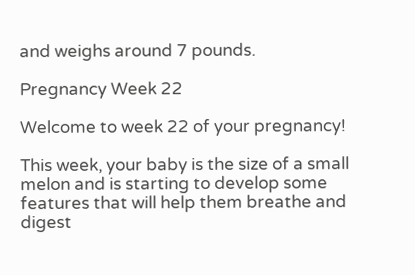and weighs around 7 pounds.

Pregnancy Week 22

Welcome to week 22 of your pregnancy!

This week, your baby is the size of a small melon and is starting to develop some features that will help them breathe and digest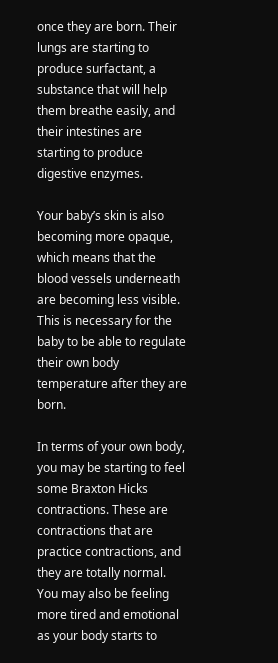once they are born. Their lungs are starting to produce surfactant, a substance that will help them breathe easily, and their intestines are starting to produce digestive enzymes.

Your baby’s skin is also becoming more opaque, which means that the blood vessels underneath are becoming less visible. This is necessary for the baby to be able to regulate their own body temperature after they are born.

In terms of your own body, you may be starting to feel some Braxton Hicks contractions. These are contractions that are practice contractions, and they are totally normal. You may also be feeling more tired and emotional as your body starts to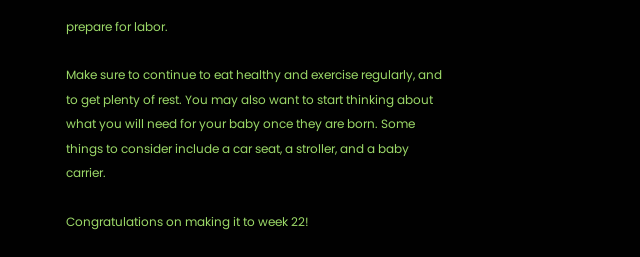prepare for labor.

Make sure to continue to eat healthy and exercise regularly, and to get plenty of rest. You may also want to start thinking about what you will need for your baby once they are born. Some things to consider include a car seat, a stroller, and a baby carrier.

Congratulations on making it to week 22!